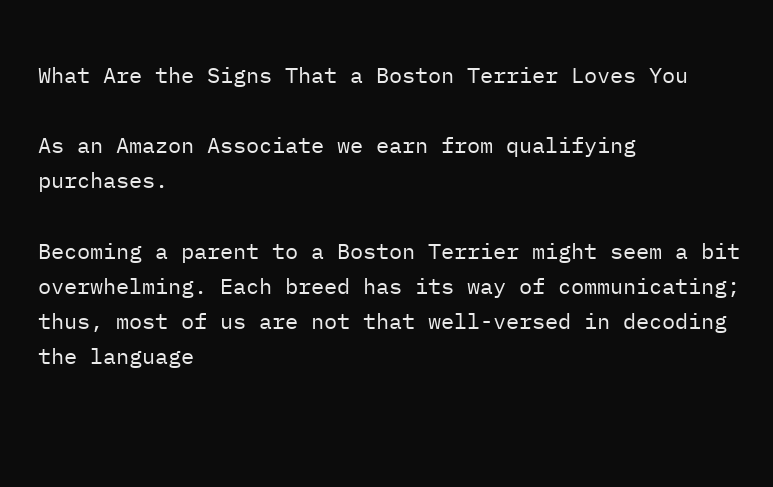What Are the Signs That a Boston Terrier Loves You

As an Amazon Associate we earn from qualifying purchases.

Becoming a parent to a Boston Terrier might seem a bit overwhelming. Each breed has its way of communicating; thus, most of us are not that well-versed in decoding the language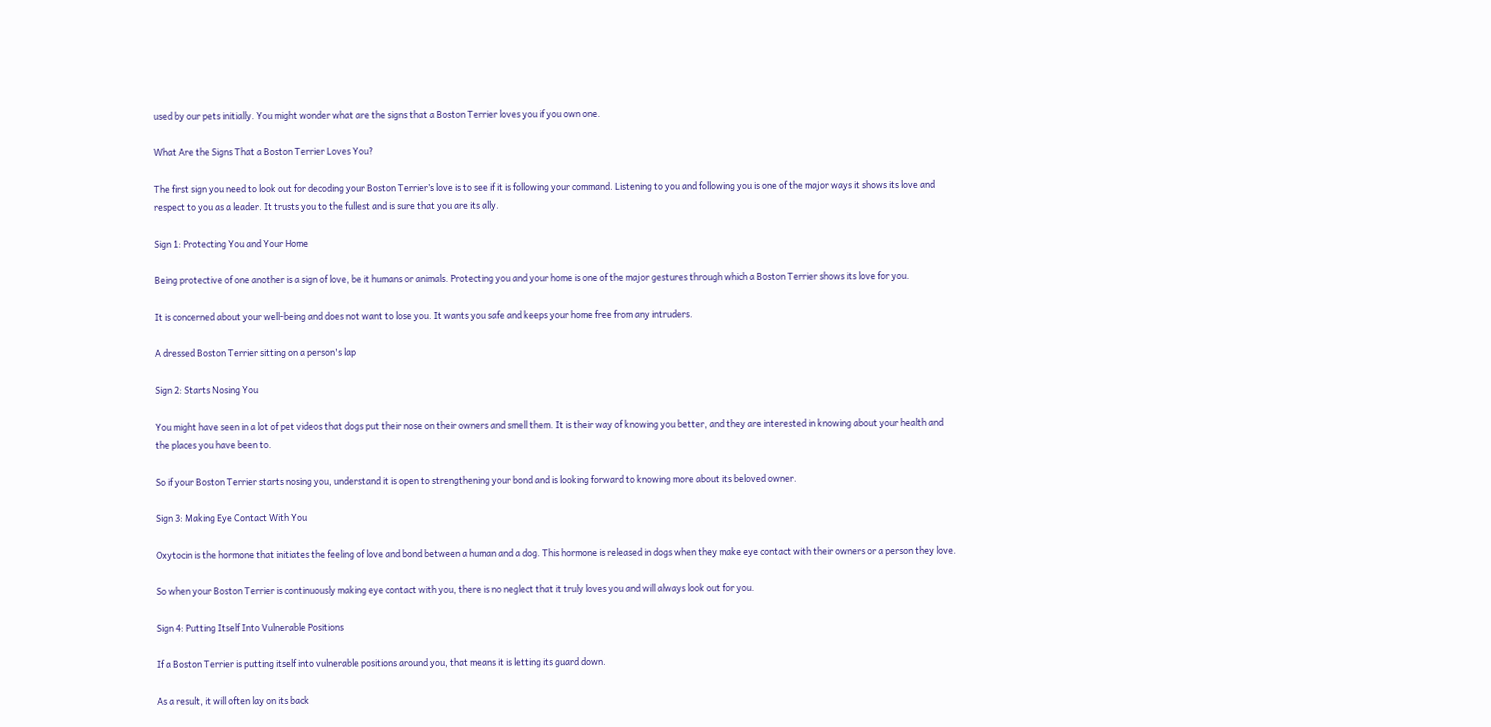used by our pets initially. You might wonder what are the signs that a Boston Terrier loves you if you own one.

What Are the Signs That a Boston Terrier Loves You?

The first sign you need to look out for decoding your Boston Terrier’s love is to see if it is following your command. Listening to you and following you is one of the major ways it shows its love and respect to you as a leader. It trusts you to the fullest and is sure that you are its ally.

Sign 1: Protecting You and Your Home

Being protective of one another is a sign of love, be it humans or animals. Protecting you and your home is one of the major gestures through which a Boston Terrier shows its love for you.

It is concerned about your well-being and does not want to lose you. It wants you safe and keeps your home free from any intruders.

A dressed Boston Terrier sitting on a person's lap

Sign 2: Starts Nosing You

You might have seen in a lot of pet videos that dogs put their nose on their owners and smell them. It is their way of knowing you better, and they are interested in knowing about your health and the places you have been to.

So if your Boston Terrier starts nosing you, understand it is open to strengthening your bond and is looking forward to knowing more about its beloved owner.

Sign 3: Making Eye Contact With You

Oxytocin is the hormone that initiates the feeling of love and bond between a human and a dog. This hormone is released in dogs when they make eye contact with their owners or a person they love.

So when your Boston Terrier is continuously making eye contact with you, there is no neglect that it truly loves you and will always look out for you.

Sign 4: Putting Itself Into Vulnerable Positions

If a Boston Terrier is putting itself into vulnerable positions around you, that means it is letting its guard down.

As a result, it will often lay on its back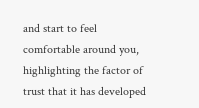and start to feel comfortable around you, highlighting the factor of trust that it has developed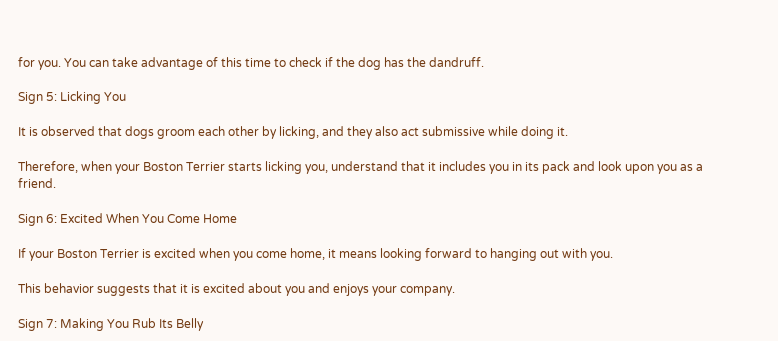for you. You can take advantage of this time to check if the dog has the dandruff.

Sign 5: Licking You

It is observed that dogs groom each other by licking, and they also act submissive while doing it.

Therefore, when your Boston Terrier starts licking you, understand that it includes you in its pack and look upon you as a friend.

Sign 6: Excited When You Come Home

If your Boston Terrier is excited when you come home, it means looking forward to hanging out with you.

This behavior suggests that it is excited about you and enjoys your company.

Sign 7: Making You Rub Its Belly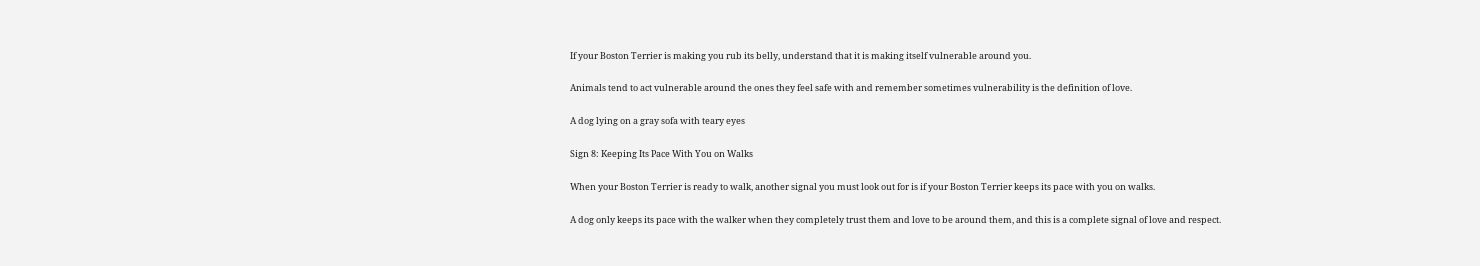If your Boston Terrier is making you rub its belly, understand that it is making itself vulnerable around you.

Animals tend to act vulnerable around the ones they feel safe with and remember sometimes vulnerability is the definition of love.

A dog lying on a gray sofa with teary eyes

Sign 8: Keeping Its Pace With You on Walks

When your Boston Terrier is ready to walk, another signal you must look out for is if your Boston Terrier keeps its pace with you on walks.

A dog only keeps its pace with the walker when they completely trust them and love to be around them, and this is a complete signal of love and respect.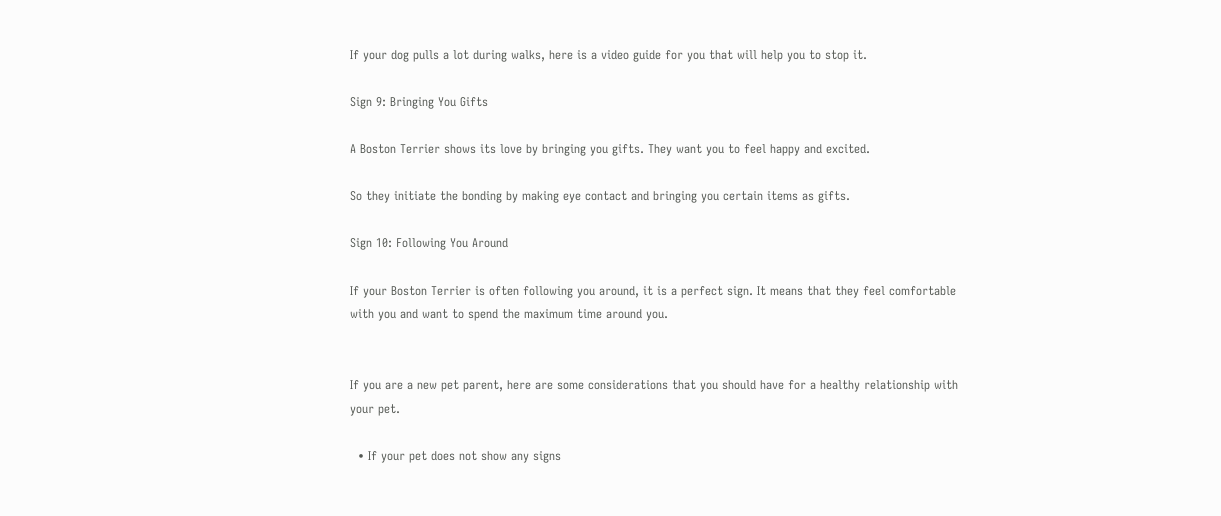If your dog pulls a lot during walks, here is a video guide for you that will help you to stop it.

Sign 9: Bringing You Gifts

A Boston Terrier shows its love by bringing you gifts. They want you to feel happy and excited.

So they initiate the bonding by making eye contact and bringing you certain items as gifts.

Sign 10: Following You Around

If your Boston Terrier is often following you around, it is a perfect sign. It means that they feel comfortable with you and want to spend the maximum time around you.


If you are a new pet parent, here are some considerations that you should have for a healthy relationship with your pet.

  • If your pet does not show any signs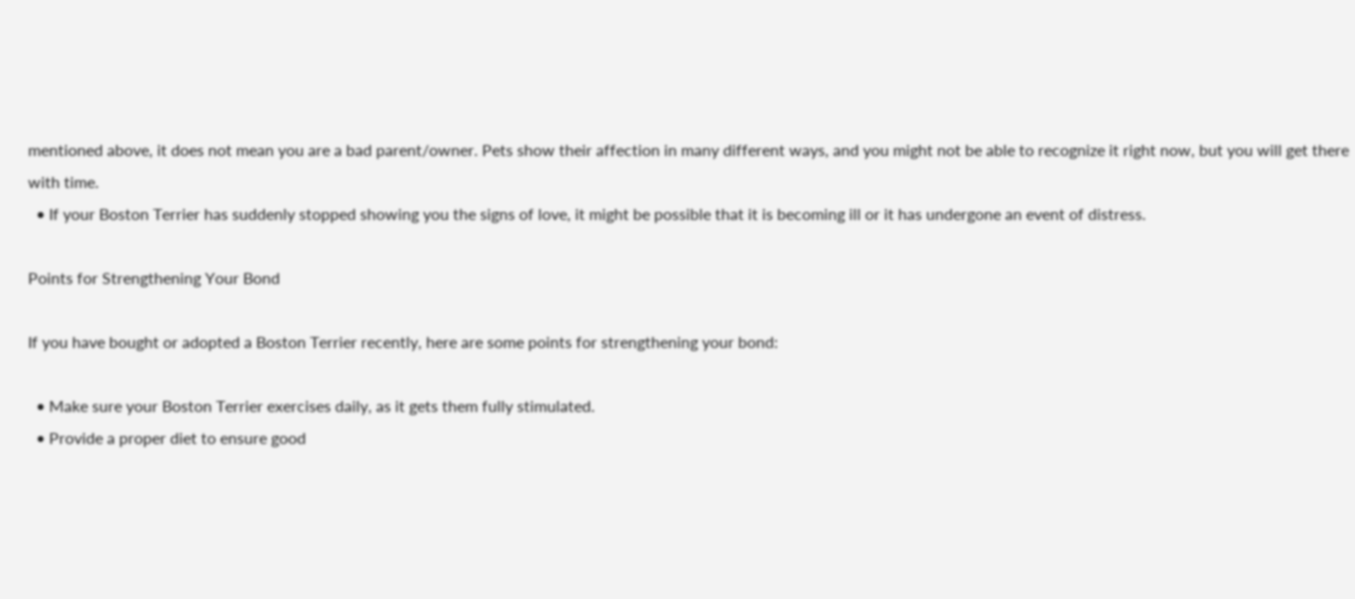mentioned above, it does not mean you are a bad parent/owner. Pets show their affection in many different ways, and you might not be able to recognize it right now, but you will get there with time.
  • If your Boston Terrier has suddenly stopped showing you the signs of love, it might be possible that it is becoming ill or it has undergone an event of distress.

Points for Strengthening Your Bond

If you have bought or adopted a Boston Terrier recently, here are some points for strengthening your bond:

  • Make sure your Boston Terrier exercises daily, as it gets them fully stimulated.
  • Provide a proper diet to ensure good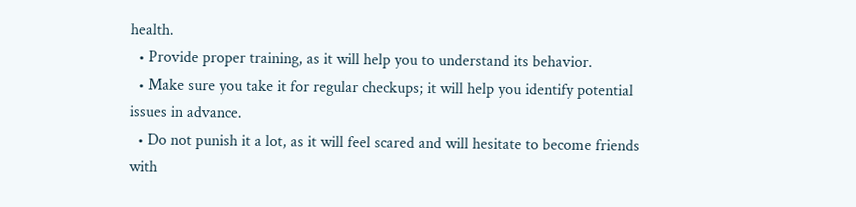health.
  • Provide proper training, as it will help you to understand its behavior.
  • Make sure you take it for regular checkups; it will help you identify potential issues in advance.
  • Do not punish it a lot, as it will feel scared and will hesitate to become friends with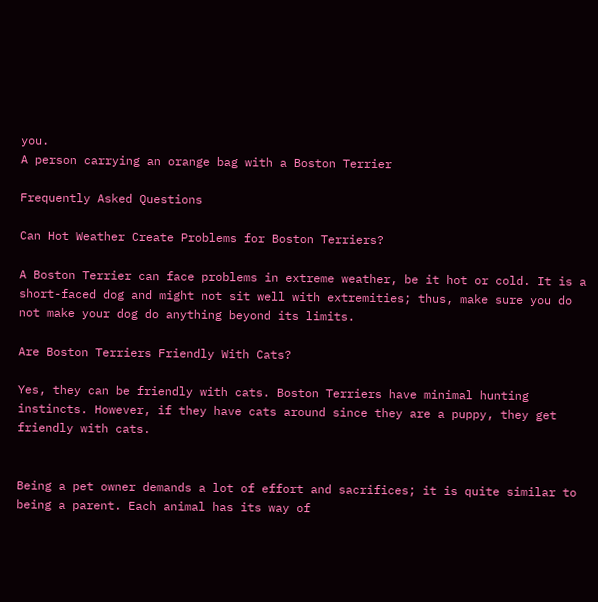you.
A person carrying an orange bag with a Boston Terrier

Frequently Asked Questions

Can Hot Weather Create Problems for Boston Terriers?

A Boston Terrier can face problems in extreme weather, be it hot or cold. It is a short-faced dog and might not sit well with extremities; thus, make sure you do not make your dog do anything beyond its limits.

Are Boston Terriers Friendly With Cats?

Yes, they can be friendly with cats. Boston Terriers have minimal hunting instincts. However, if they have cats around since they are a puppy, they get friendly with cats.


Being a pet owner demands a lot of effort and sacrifices; it is quite similar to being a parent. Each animal has its way of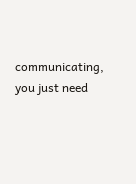communicating, you just need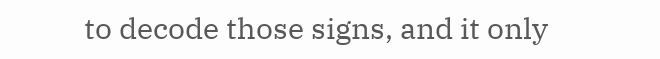to decode those signs, and it only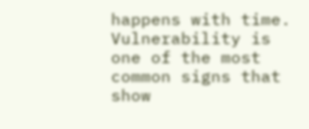happens with time. Vulnerability is one of the most common signs that show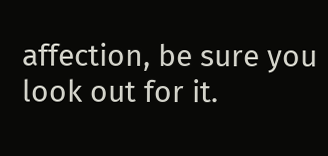affection, be sure you look out for it.